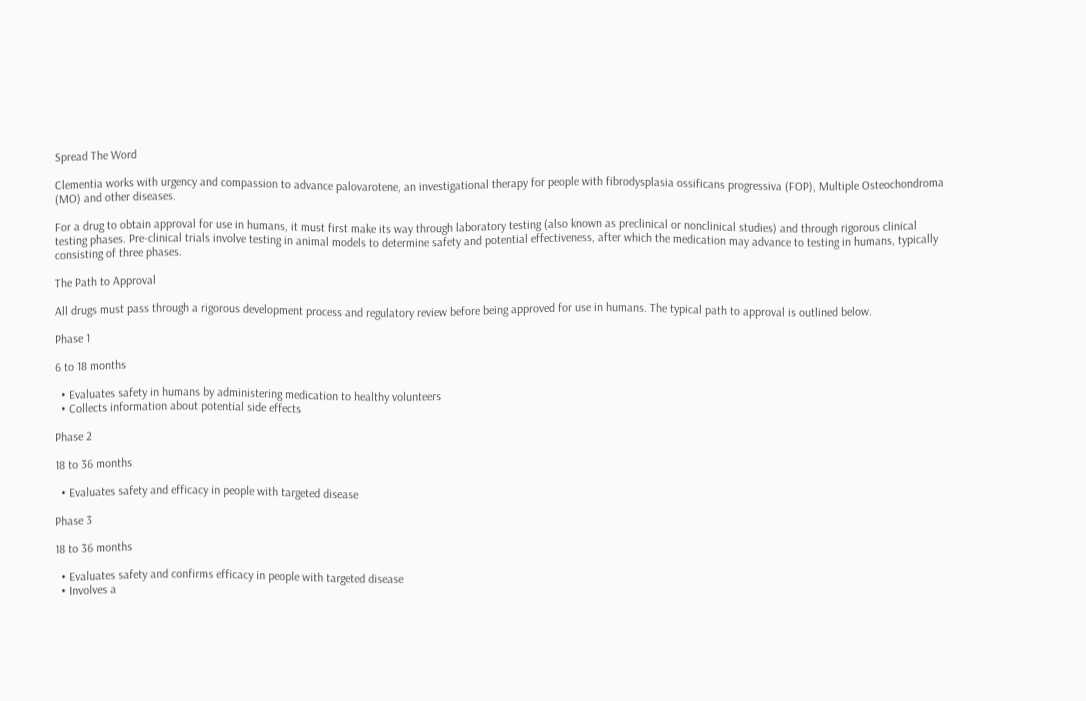Spread The Word

Clementia works with urgency and compassion to advance palovarotene, an investigational therapy for people with fibrodysplasia ossificans progressiva (FOP), Multiple Osteochondroma (MO) and other diseases.

For a drug to obtain approval for use in humans, it must first make its way through laboratory testing (also known as preclinical or nonclinical studies) and through rigorous clinical testing phases. Pre-clinical trials involve testing in animal models to determine safety and potential effectiveness, after which the medication may advance to testing in humans, typically consisting of three phases.

The Path to Approval

All drugs must pass through a rigorous development process and regulatory review before being approved for use in humans. The typical path to approval is outlined below.

Phase 1

6 to 18 months

  • Evaluates safety in humans by administering medication to healthy volunteers
  • Collects information about potential side effects

Phase 2

18 to 36 months

  • Evaluates safety and efficacy in people with targeted disease

Phase 3

18 to 36 months

  • Evaluates safety and confirms efficacy in people with targeted disease
  • Involves a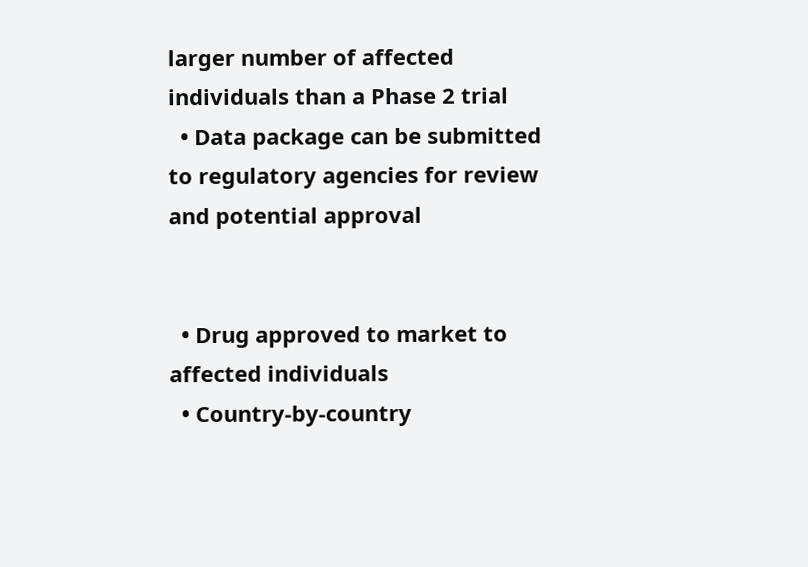larger number of affected individuals than a Phase 2 trial
  • Data package can be submitted to regulatory agencies for review and potential approval


  • Drug approved to market to affected individuals
  • Country-by-country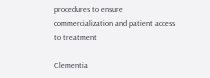procedures to ensure commercialization and patient access to treatment

Clementia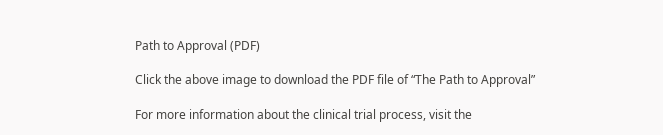Path to Approval (PDF)

Click the above image to download the PDF file of “The Path to Approval”

For more information about the clinical trial process, visit the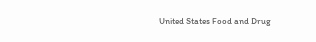United States Food and Drug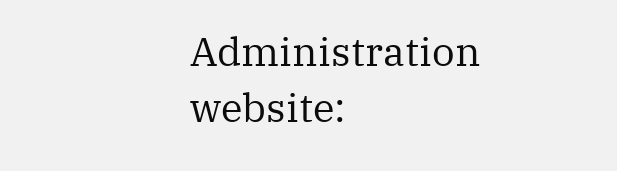Administration website: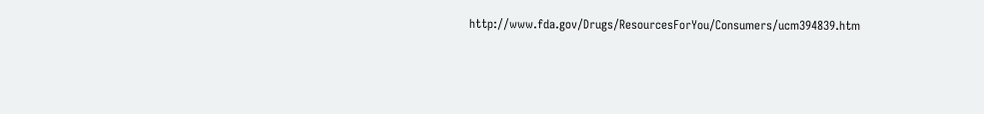http://www.fda.gov/Drugs/ResourcesForYou/Consumers/ucm394839.htm